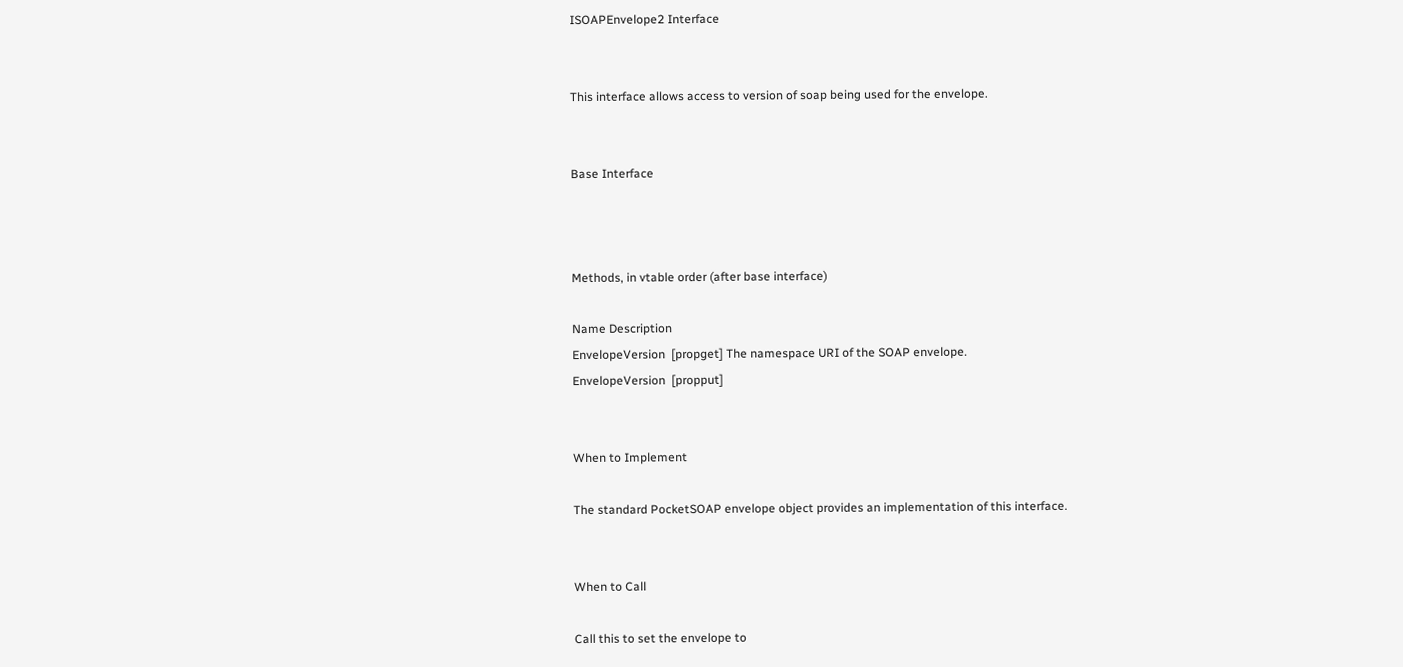ISOAPEnvelope2 Interface


This interface allows access to version of soap being used for the envelope.


Base Interface



Methods, in vtable order (after base interface)

Name Description
EnvelopeVersion  [propget] The namespace URI of the SOAP envelope.
EnvelopeVersion  [propput]


When to Implement

The standard PocketSOAP envelope object provides an implementation of this interface.


When to Call

Call this to set the envelope to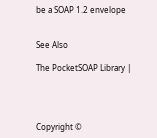be a SOAP 1.2 envelope


See Also

The PocketSOAP Library |




Copyright ©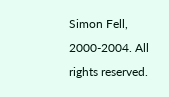Simon Fell, 2000-2004. All rights reserved.